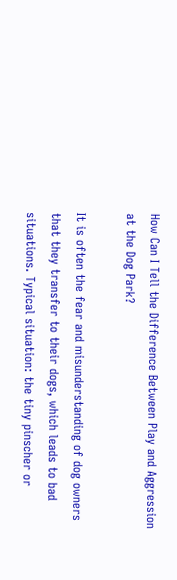How Can I Tell the Difference Between Play and Aggression at the Dog Park?

It is often the fear and misunderstanding of dog owners that they transfer to their dogs, which leads to bad situations. Typical situation: the tiny pinscher or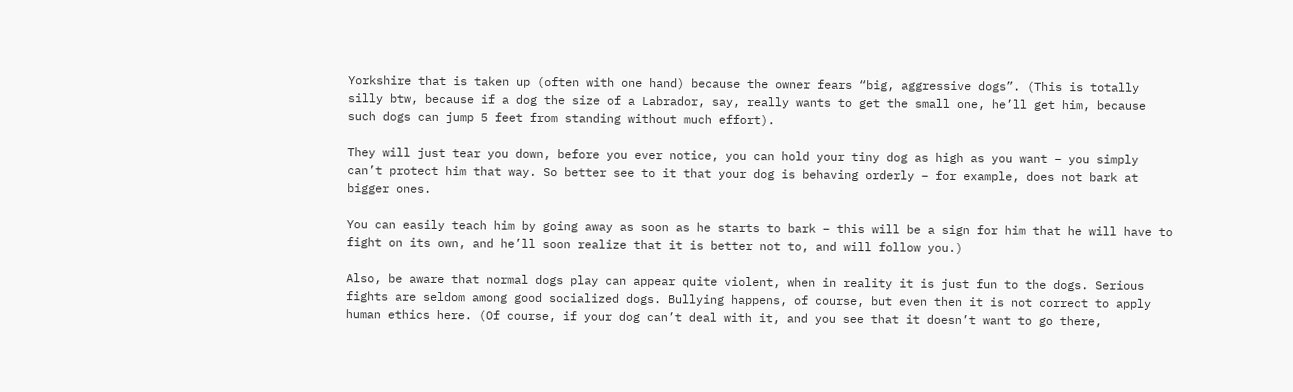Yorkshire that is taken up (often with one hand) because the owner fears “big, aggressive dogs”. (This is totally silly btw, because if a dog the size of a Labrador, say, really wants to get the small one, he’ll get him, because such dogs can jump 5 feet from standing without much effort).

They will just tear you down, before you ever notice, you can hold your tiny dog as high as you want – you simply can’t protect him that way. So better see to it that your dog is behaving orderly – for example, does not bark at bigger ones.

You can easily teach him by going away as soon as he starts to bark – this will be a sign for him that he will have to fight on its own, and he’ll soon realize that it is better not to, and will follow you.)

Also, be aware that normal dogs play can appear quite violent, when in reality it is just fun to the dogs. Serious fights are seldom among good socialized dogs. Bullying happens, of course, but even then it is not correct to apply human ethics here. (Of course, if your dog can’t deal with it, and you see that it doesn’t want to go there,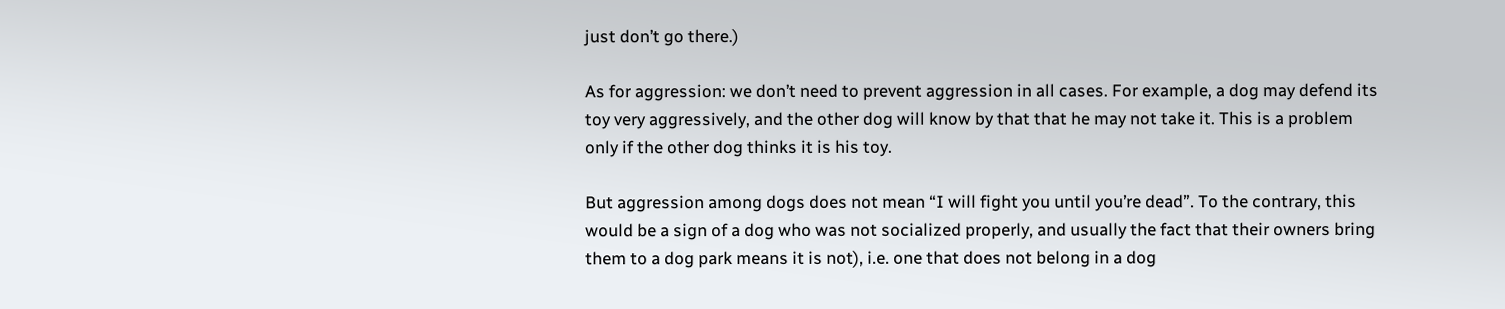just don’t go there.)

As for aggression: we don’t need to prevent aggression in all cases. For example, a dog may defend its toy very aggressively, and the other dog will know by that that he may not take it. This is a problem only if the other dog thinks it is his toy.

But aggression among dogs does not mean “I will fight you until you’re dead”. To the contrary, this would be a sign of a dog who was not socialized properly, and usually the fact that their owners bring them to a dog park means it is not), i.e. one that does not belong in a dog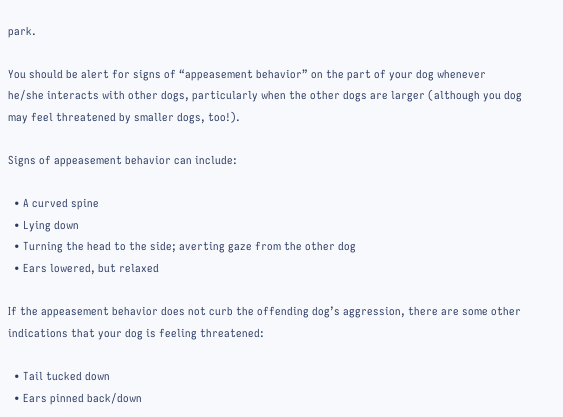park.

You should be alert for signs of “appeasement behavior” on the part of your dog whenever he/she interacts with other dogs, particularly when the other dogs are larger (although you dog may feel threatened by smaller dogs, too!).

Signs of appeasement behavior can include:

  • A curved spine
  • Lying down
  • Turning the head to the side; averting gaze from the other dog
  • Ears lowered, but relaxed

If the appeasement behavior does not curb the offending dog’s aggression, there are some other indications that your dog is feeling threatened:

  • Tail tucked down
  • Ears pinned back/down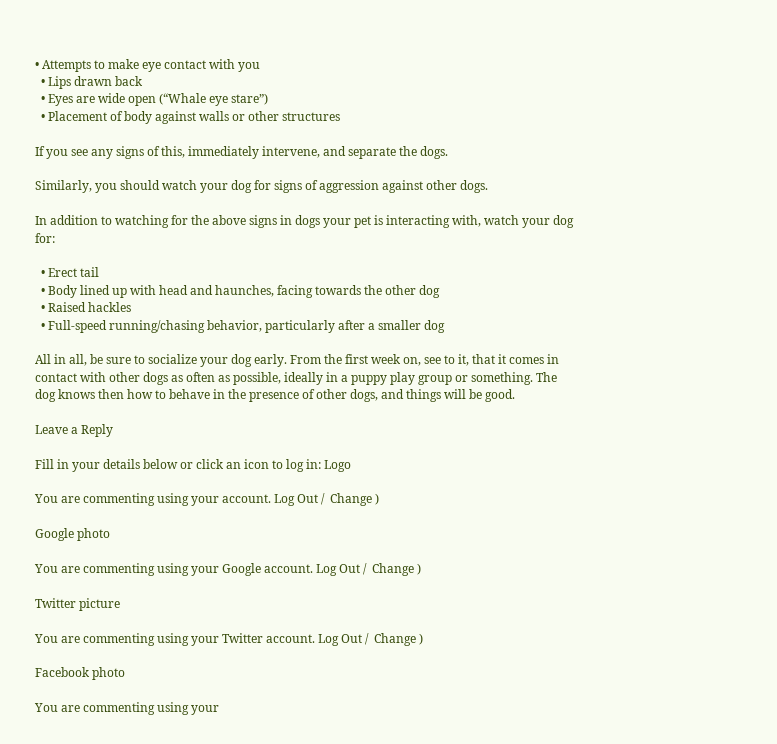• Attempts to make eye contact with you
  • Lips drawn back
  • Eyes are wide open (“Whale eye stare”)
  • Placement of body against walls or other structures

If you see any signs of this, immediately intervene, and separate the dogs.

Similarly, you should watch your dog for signs of aggression against other dogs.

In addition to watching for the above signs in dogs your pet is interacting with, watch your dog for:

  • Erect tail
  • Body lined up with head and haunches, facing towards the other dog
  • Raised hackles
  • Full-speed running/chasing behavior, particularly after a smaller dog

All in all, be sure to socialize your dog early. From the first week on, see to it, that it comes in contact with other dogs as often as possible, ideally in a puppy play group or something. The dog knows then how to behave in the presence of other dogs, and things will be good.

Leave a Reply

Fill in your details below or click an icon to log in: Logo

You are commenting using your account. Log Out /  Change )

Google photo

You are commenting using your Google account. Log Out /  Change )

Twitter picture

You are commenting using your Twitter account. Log Out /  Change )

Facebook photo

You are commenting using your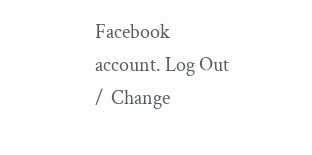Facebook account. Log Out /  Change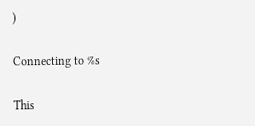)

Connecting to %s

This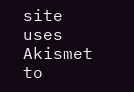site uses Akismet to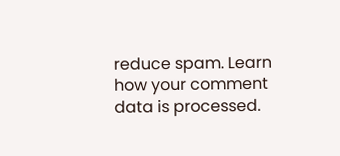reduce spam. Learn how your comment data is processed.